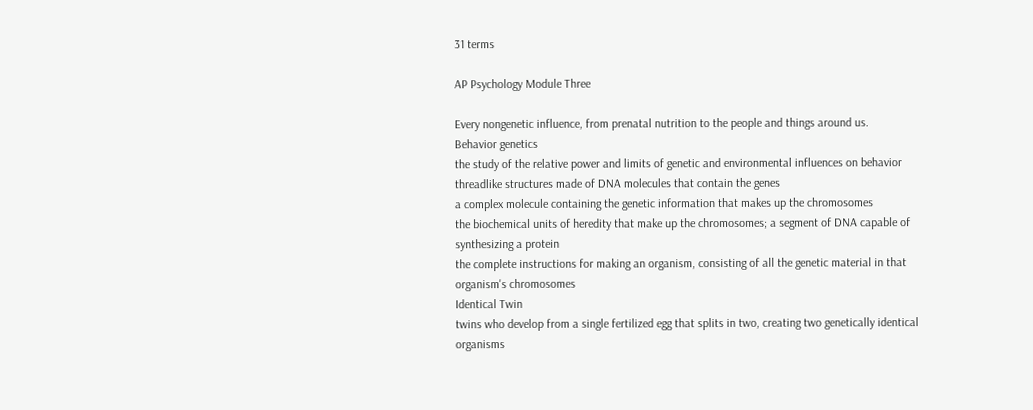31 terms

AP Psychology Module Three

Every nongenetic influence, from prenatal nutrition to the people and things around us.
Behavior genetics
the study of the relative power and limits of genetic and environmental influences on behavior
threadlike structures made of DNA molecules that contain the genes
a complex molecule containing the genetic information that makes up the chromosomes
the biochemical units of heredity that make up the chromosomes; a segment of DNA capable of synthesizing a protein
the complete instructions for making an organism, consisting of all the genetic material in that organism's chromosomes
Identical Twin
twins who develop from a single fertilized egg that splits in two, creating two genetically identical organisms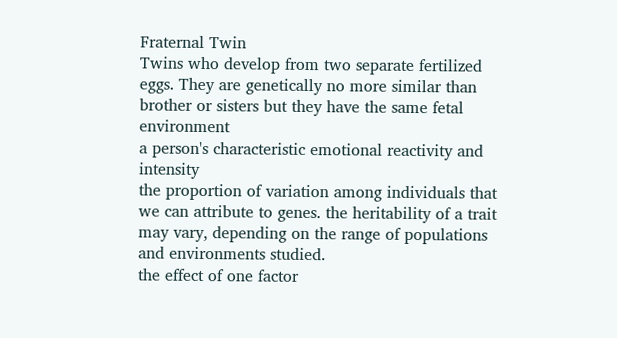Fraternal Twin
Twins who develop from two separate fertilized eggs. They are genetically no more similar than brother or sisters but they have the same fetal environment
a person's characteristic emotional reactivity and intensity
the proportion of variation among individuals that we can attribute to genes. the heritability of a trait may vary, depending on the range of populations and environments studied.
the effect of one factor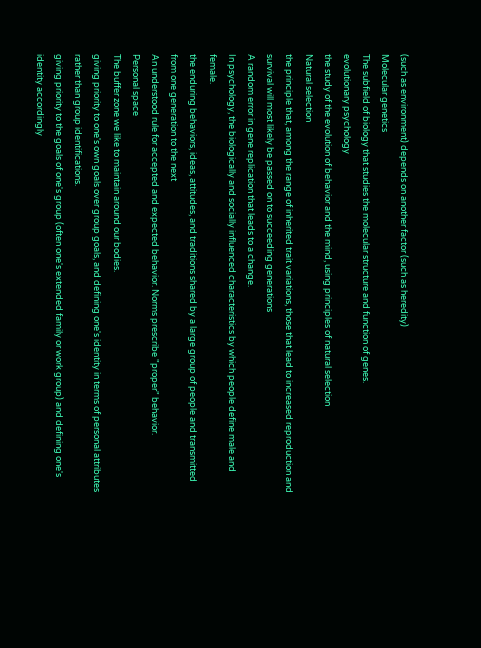(such as environment) depends on another factor (such as heredity)
Molecular genetics
The subfield of biology that studies the molecular structure and function of genes.
evolutionary psychology
the study of the evolution of behavior and the mind, using principles of natural selection
Natural selection
the principle that, among the range of inherited trait variations, those that lead to increased reproduction and survival will most likely be passed on to succeeding generations
A random error in gene replication that leads to a change.
In psychology, the biologically and socially influenced characteristics by which people define male and female.
the enduring behaviors, ideas, attitudes, and traditions shared by a large group of people and transmitted from one generation to the next
An understood rule for accepted and expected behavior. Norms prescribe "proper" behavior.
Personal space
The buffer zone we like to maintain around our bodies.
giving priority to one's own goals over group goals, and defining one's identity in terms of personal attributes rather than group identifications.
giving priority to the goals of one's group (often one's extended family or work group) and defining one's identity accordingly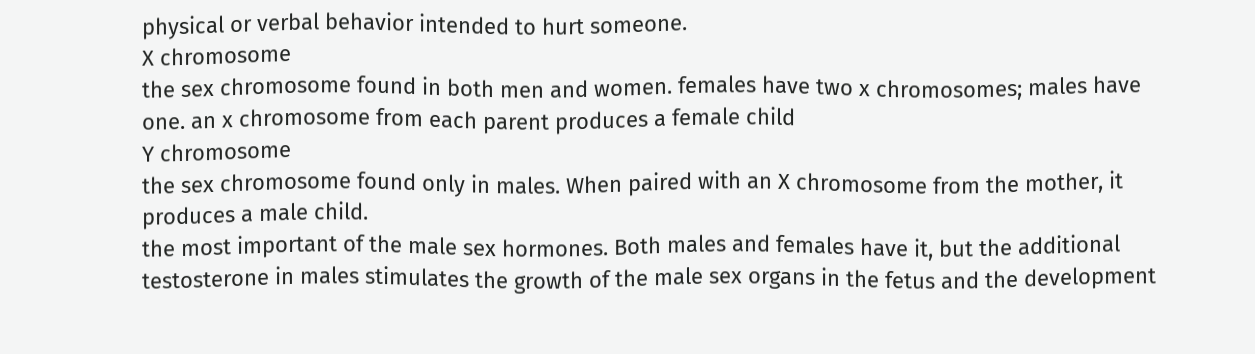physical or verbal behavior intended to hurt someone.
X chromosome
the sex chromosome found in both men and women. females have two x chromosomes; males have one. an x chromosome from each parent produces a female child
Y chromosome
the sex chromosome found only in males. When paired with an X chromosome from the mother, it produces a male child.
the most important of the male sex hormones. Both males and females have it, but the additional testosterone in males stimulates the growth of the male sex organs in the fetus and the development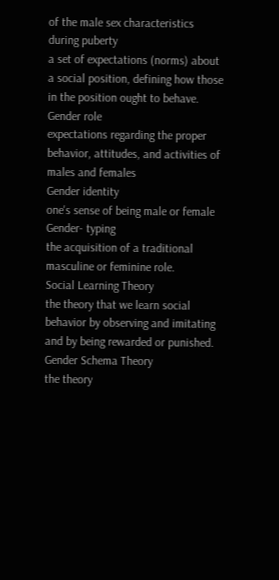of the male sex characteristics during puberty
a set of expectations (norms) about a social position, defining how those in the position ought to behave.
Gender role
expectations regarding the proper behavior, attitudes, and activities of males and females
Gender identity
one's sense of being male or female
Gender- typing
the acquisition of a traditional masculine or feminine role.
Social Learning Theory
the theory that we learn social behavior by observing and imitating and by being rewarded or punished.
Gender Schema Theory
the theory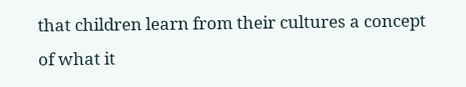that children learn from their cultures a concept of what it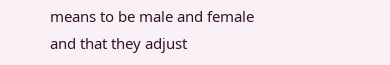means to be male and female and that they adjust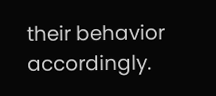their behavior accordingly.